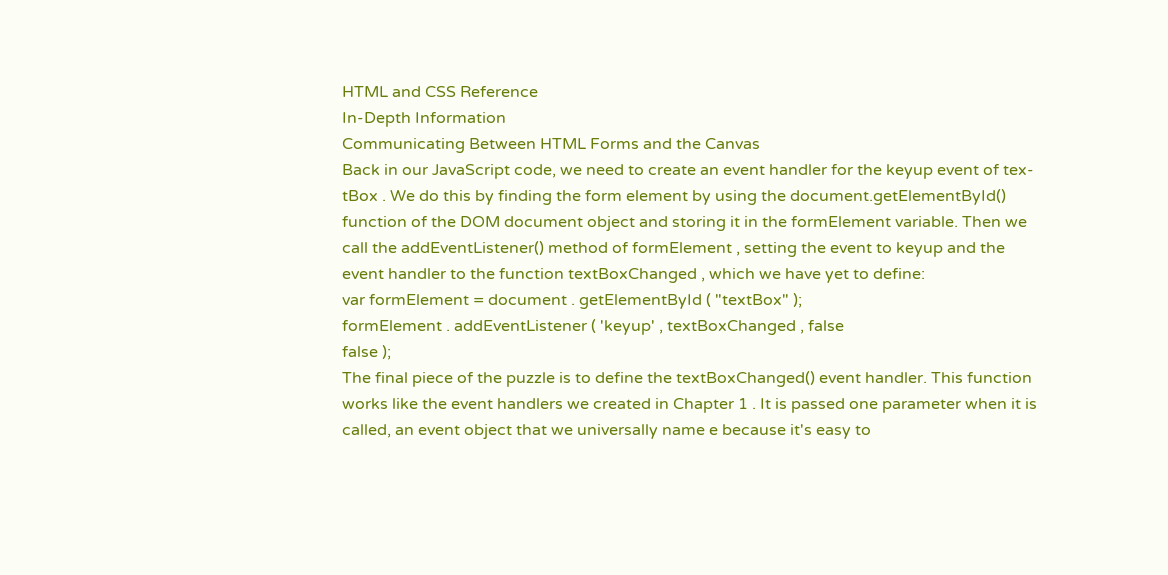HTML and CSS Reference
In-Depth Information
Communicating Between HTML Forms and the Canvas
Back in our JavaScript code, we need to create an event handler for the keyup event of tex-
tBox . We do this by finding the form element by using the document.getElementById()
function of the DOM document object and storing it in the formElement variable. Then we
call the addEventListener() method of formElement , setting the event to keyup and the
event handler to the function textBoxChanged , which we have yet to define:
var formElement = document . getElementById ( "textBox" );
formElement . addEventListener ( 'keyup' , textBoxChanged , false
false );
The final piece of the puzzle is to define the textBoxChanged() event handler. This function
works like the event handlers we created in Chapter 1 . It is passed one parameter when it is
called, an event object that we universally name e because it's easy to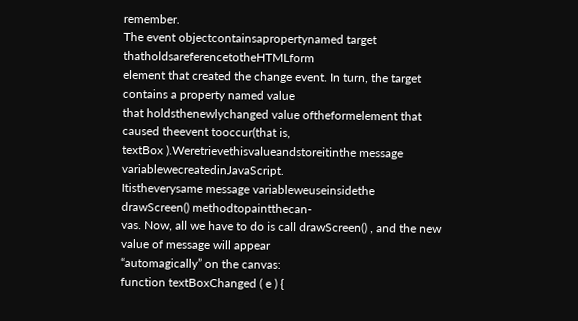remember.
The event objectcontainsapropertynamed target thatholdsareferencetotheHTMLform
element that created the change event. In turn, the target contains a property named value
that holdsthenewlychanged value oftheformelement that caused theevent tooccur(that is,
textBox ).Weretrievethisvalueandstoreitinthe message variablewecreatedinJavaScript.
Itistheverysame message variableweuseinsidethe drawScreen() methodtopaintthecan-
vas. Now, all we have to do is call drawScreen() , and the new value of message will appear
“automagically” on the canvas:
function textBoxChanged ( e ) {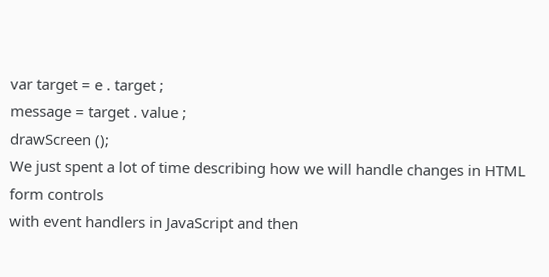var target = e . target ;
message = target . value ;
drawScreen ();
We just spent a lot of time describing how we will handle changes in HTML form controls
with event handlers in JavaScript and then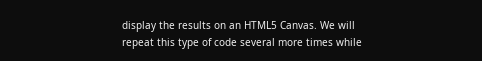display the results on an HTML5 Canvas. We will
repeat this type of code several more times while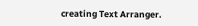creating Text Arranger.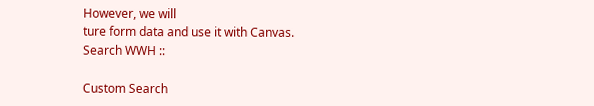However, we will
ture form data and use it with Canvas.
Search WWH ::

Custom Search